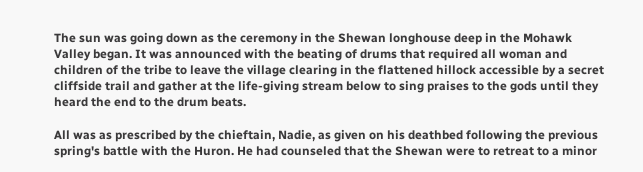The sun was going down as the ceremony in the Shewan longhouse deep in the Mohawk Valley began. It was announced with the beating of drums that required all woman and children of the tribe to leave the village clearing in the flattened hillock accessible by a secret cliffside trail and gather at the life-giving stream below to sing praises to the gods until they heard the end to the drum beats.

All was as prescribed by the chieftain, Nadie, as given on his deathbed following the previous spring's battle with the Huron. He had counseled that the Shewan were to retreat to a minor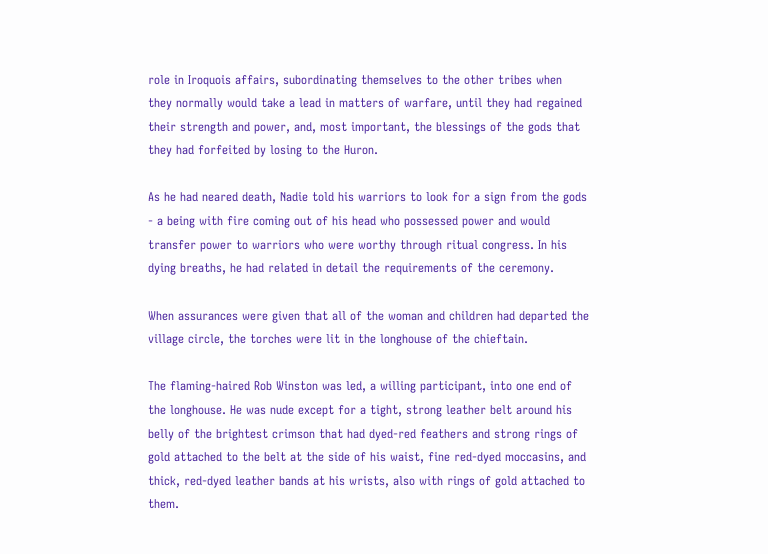role in Iroquois affairs, subordinating themselves to the other tribes when they normally would take a lead in matters of warfare, until they had regained their strength and power, and, most important, the blessings of the gods that they had forfeited by losing to the Huron.

As he had neared death, Nadie told his warriors to look for a sign from the gods - a being with fire coming out of his head who possessed power and would transfer power to warriors who were worthy through ritual congress. In his dying breaths, he had related in detail the requirements of the ceremony.

When assurances were given that all of the woman and children had departed the village circle, the torches were lit in the longhouse of the chieftain.

The flaming-haired Rob Winston was led, a willing participant, into one end of the longhouse. He was nude except for a tight, strong leather belt around his belly of the brightest crimson that had dyed-red feathers and strong rings of gold attached to the belt at the side of his waist, fine red-dyed moccasins, and thick, red-dyed leather bands at his wrists, also with rings of gold attached to them.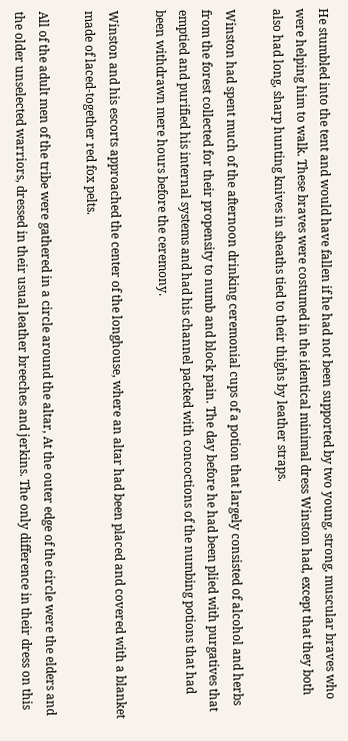He stumbled into the tent and would have fallen if he had not been supported by two young, strong, muscular braves who were helping him to walk. These braves were costumed in the identical minimal dress Winston had, except that they both also had long, sharp hunting knives in sheaths tied to their thighs by leather straps.

Winston had spent much of the afternoon drinking ceremonial cups of a potion that largely consisted of alcohol and herbs from the forest collected for their propensity to numb and block pain. The day before he had been plied with purgatives that emptied and purified his internal systems and had his channel packed with concoctions of the numbing potions that had been withdrawn mere hours before the ceremony.

Winston and his escorts approached the center of the longhouse, where an altar had been placed and covered with a blanket made of laced-together red fox pelts.

All of the adult men of the tribe were gathered in a circle around the altar, At the outer edge of the circle were the elders and the older unselected warriors, dressed in their usual leather breeches and jerkins. The only difference in their dress on this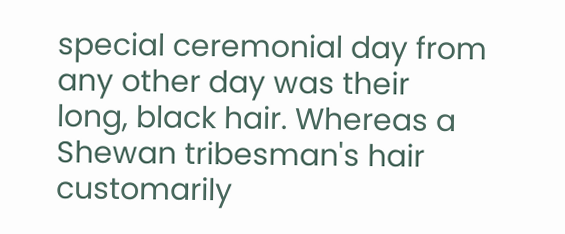special ceremonial day from any other day was their long, black hair. Whereas a Shewan tribesman's hair customarily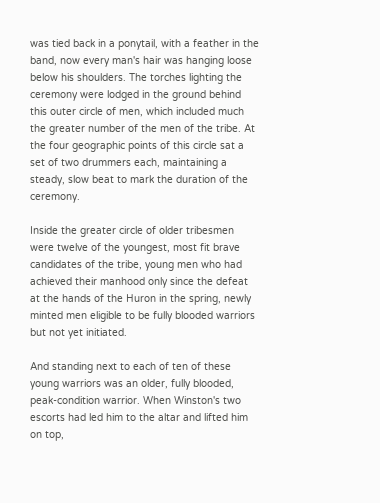was tied back in a ponytail, with a feather in the band, now every man's hair was hanging loose below his shoulders. The torches lighting the ceremony were lodged in the ground behind this outer circle of men, which included much the greater number of the men of the tribe. At the four geographic points of this circle sat a set of two drummers each, maintaining a steady, slow beat to mark the duration of the ceremony.

Inside the greater circle of older tribesmen were twelve of the youngest, most fit brave candidates of the tribe, young men who had achieved their manhood only since the defeat at the hands of the Huron in the spring, newly minted men eligible to be fully blooded warriors but not yet initiated.

And standing next to each of ten of these young warriors was an older, fully blooded, peak-condition warrior. When Winston's two escorts had led him to the altar and lifted him on top,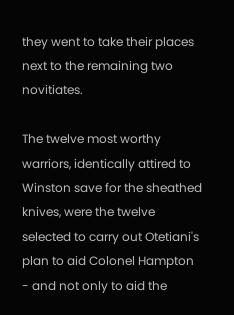they went to take their places next to the remaining two novitiates.

The twelve most worthy warriors, identically attired to Winston save for the sheathed knives, were the twelve selected to carry out Otetiani's plan to aid Colonel Hampton - and not only to aid the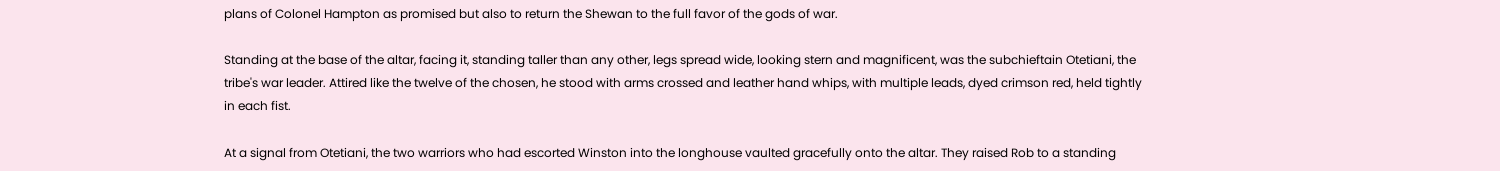plans of Colonel Hampton as promised but also to return the Shewan to the full favor of the gods of war.

Standing at the base of the altar, facing it, standing taller than any other, legs spread wide, looking stern and magnificent, was the subchieftain Otetiani, the tribe's war leader. Attired like the twelve of the chosen, he stood with arms crossed and leather hand whips, with multiple leads, dyed crimson red, held tightly in each fist.

At a signal from Otetiani, the two warriors who had escorted Winston into the longhouse vaulted gracefully onto the altar. They raised Rob to a standing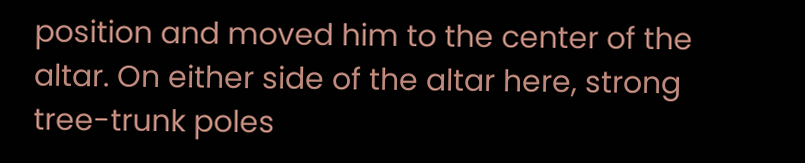position and moved him to the center of the altar. On either side of the altar here, strong tree-trunk poles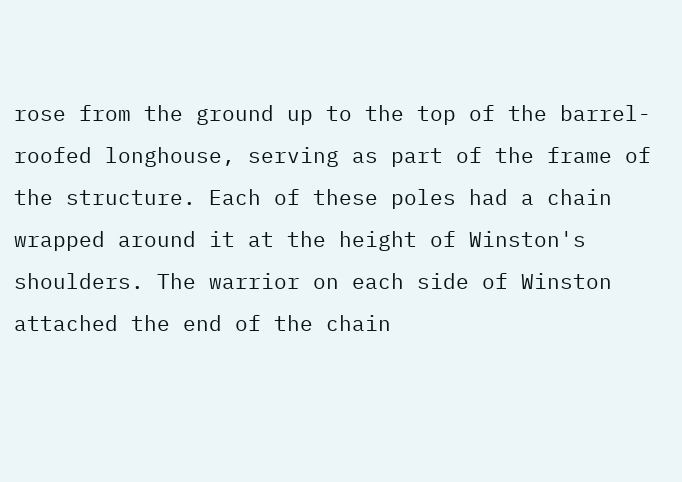rose from the ground up to the top of the barrel-roofed longhouse, serving as part of the frame of the structure. Each of these poles had a chain wrapped around it at the height of Winston's shoulders. The warrior on each side of Winston attached the end of the chain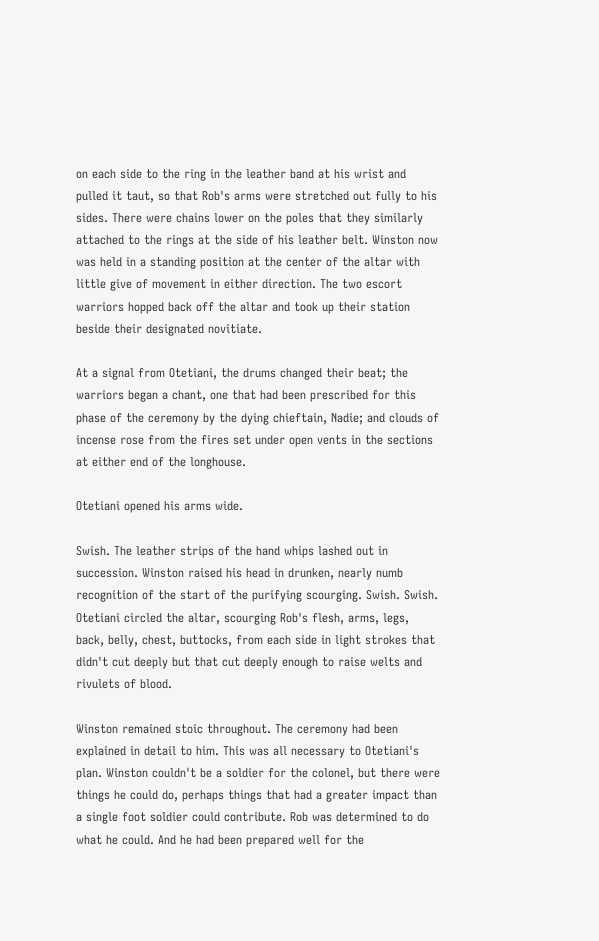on each side to the ring in the leather band at his wrist and pulled it taut, so that Rob's arms were stretched out fully to his sides. There were chains lower on the poles that they similarly attached to the rings at the side of his leather belt. Winston now was held in a standing position at the center of the altar with little give of movement in either direction. The two escort warriors hopped back off the altar and took up their station beside their designated novitiate.

At a signal from Otetiani, the drums changed their beat; the warriors began a chant, one that had been prescribed for this phase of the ceremony by the dying chieftain, Nadie; and clouds of incense rose from the fires set under open vents in the sections at either end of the longhouse.

Otetiani opened his arms wide.

Swish. The leather strips of the hand whips lashed out in succession. Winston raised his head in drunken, nearly numb recognition of the start of the purifying scourging. Swish. Swish. Otetiani circled the altar, scourging Rob's flesh, arms, legs, back, belly, chest, buttocks, from each side in light strokes that didn't cut deeply but that cut deeply enough to raise welts and rivulets of blood.

Winston remained stoic throughout. The ceremony had been explained in detail to him. This was all necessary to Otetiani's plan. Winston couldn't be a soldier for the colonel, but there were things he could do, perhaps things that had a greater impact than a single foot soldier could contribute. Rob was determined to do what he could. And he had been prepared well for the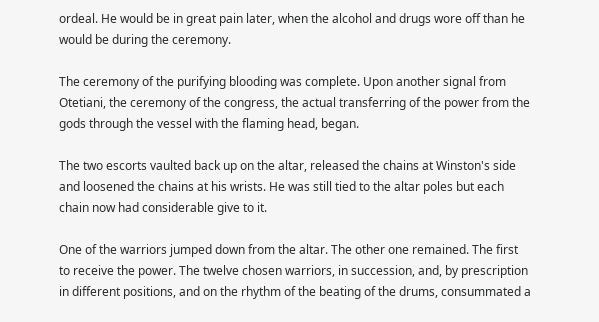ordeal. He would be in great pain later, when the alcohol and drugs wore off than he would be during the ceremony.

The ceremony of the purifying blooding was complete. Upon another signal from Otetiani, the ceremony of the congress, the actual transferring of the power from the gods through the vessel with the flaming head, began.

The two escorts vaulted back up on the altar, released the chains at Winston's side and loosened the chains at his wrists. He was still tied to the altar poles but each chain now had considerable give to it.

One of the warriors jumped down from the altar. The other one remained. The first to receive the power. The twelve chosen warriors, in succession, and, by prescription in different positions, and on the rhythm of the beating of the drums, consummated a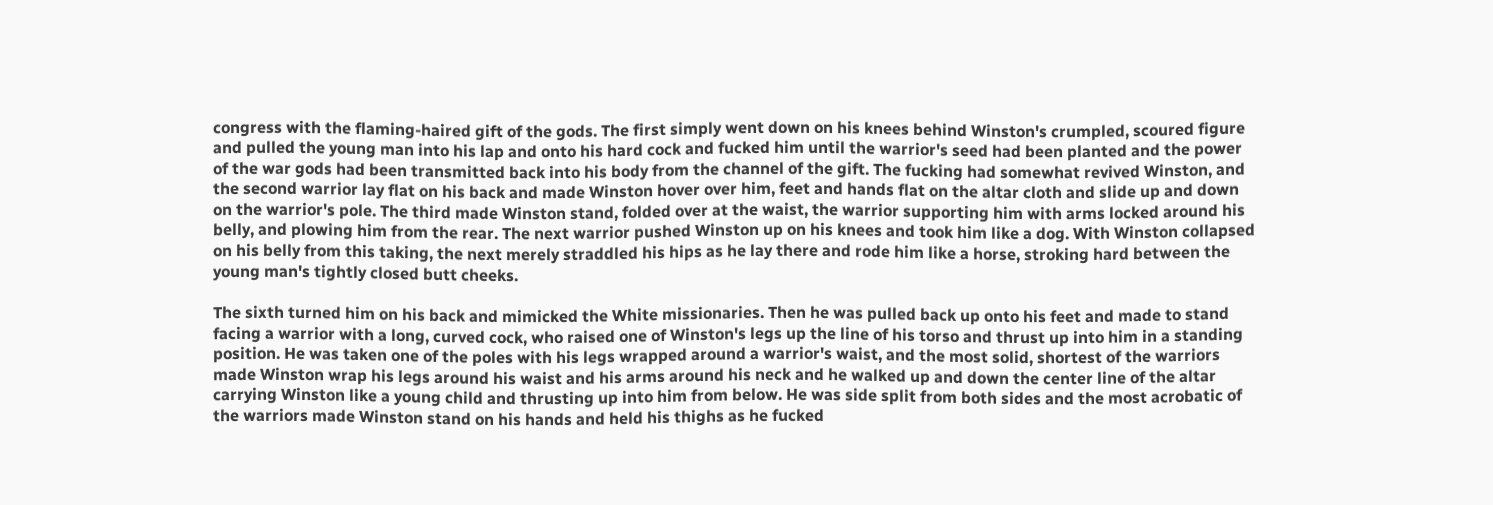congress with the flaming-haired gift of the gods. The first simply went down on his knees behind Winston's crumpled, scoured figure and pulled the young man into his lap and onto his hard cock and fucked him until the warrior's seed had been planted and the power of the war gods had been transmitted back into his body from the channel of the gift. The fucking had somewhat revived Winston, and the second warrior lay flat on his back and made Winston hover over him, feet and hands flat on the altar cloth and slide up and down on the warrior's pole. The third made Winston stand, folded over at the waist, the warrior supporting him with arms locked around his belly, and plowing him from the rear. The next warrior pushed Winston up on his knees and took him like a dog. With Winston collapsed on his belly from this taking, the next merely straddled his hips as he lay there and rode him like a horse, stroking hard between the young man's tightly closed butt cheeks.

The sixth turned him on his back and mimicked the White missionaries. Then he was pulled back up onto his feet and made to stand facing a warrior with a long, curved cock, who raised one of Winston's legs up the line of his torso and thrust up into him in a standing position. He was taken one of the poles with his legs wrapped around a warrior's waist, and the most solid, shortest of the warriors made Winston wrap his legs around his waist and his arms around his neck and he walked up and down the center line of the altar carrying Winston like a young child and thrusting up into him from below. He was side split from both sides and the most acrobatic of the warriors made Winston stand on his hands and held his thighs as he fucked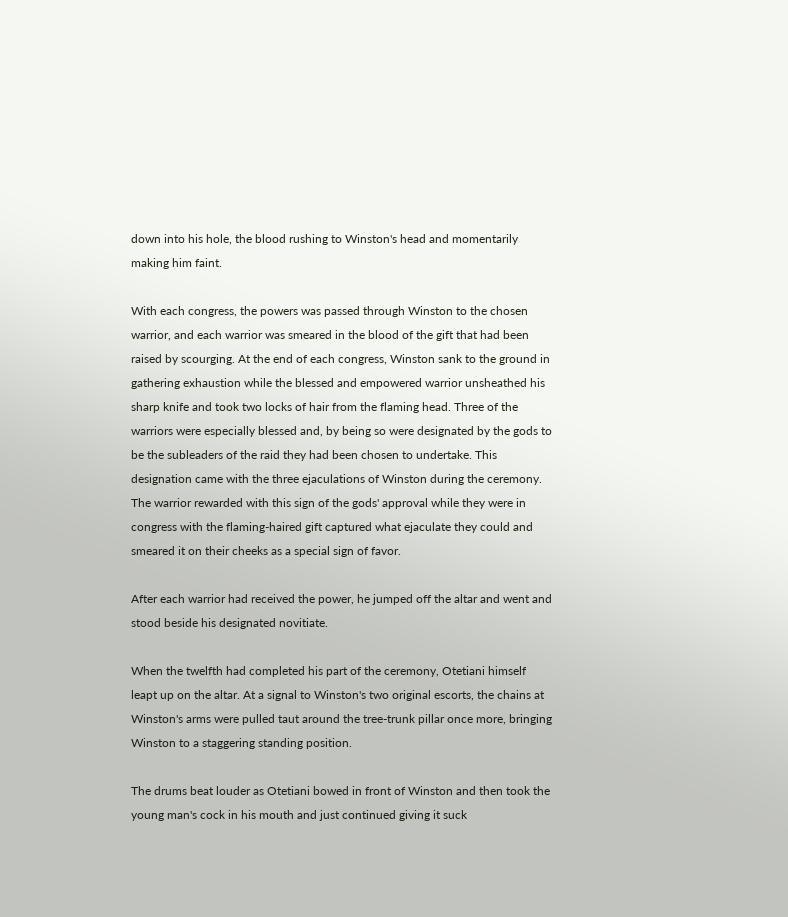down into his hole, the blood rushing to Winston's head and momentarily making him faint.

With each congress, the powers was passed through Winston to the chosen warrior, and each warrior was smeared in the blood of the gift that had been raised by scourging. At the end of each congress, Winston sank to the ground in gathering exhaustion while the blessed and empowered warrior unsheathed his sharp knife and took two locks of hair from the flaming head. Three of the warriors were especially blessed and, by being so were designated by the gods to be the subleaders of the raid they had been chosen to undertake. This designation came with the three ejaculations of Winston during the ceremony. The warrior rewarded with this sign of the gods' approval while they were in congress with the flaming-haired gift captured what ejaculate they could and smeared it on their cheeks as a special sign of favor.

After each warrior had received the power, he jumped off the altar and went and stood beside his designated novitiate.

When the twelfth had completed his part of the ceremony, Otetiani himself leapt up on the altar. At a signal to Winston's two original escorts, the chains at Winston's arms were pulled taut around the tree-trunk pillar once more, bringing Winston to a staggering standing position.

The drums beat louder as Otetiani bowed in front of Winston and then took the young man's cock in his mouth and just continued giving it suck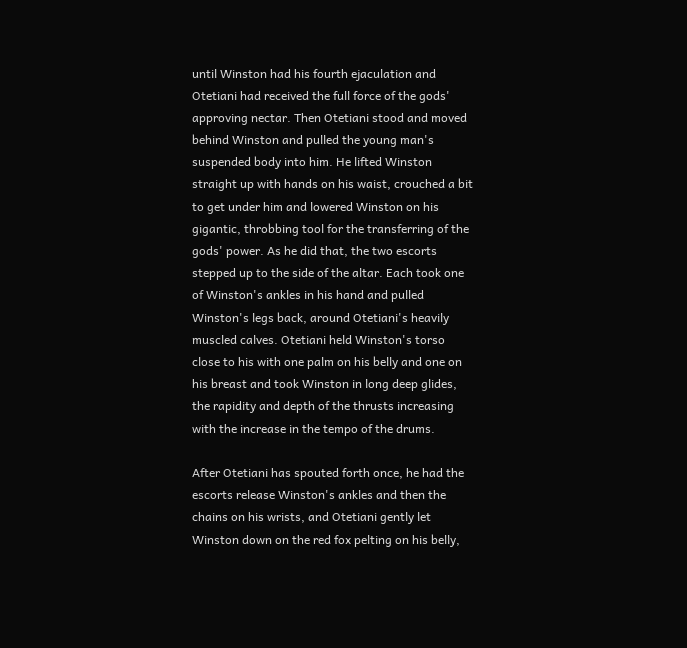until Winston had his fourth ejaculation and Otetiani had received the full force of the gods' approving nectar. Then Otetiani stood and moved behind Winston and pulled the young man's suspended body into him. He lifted Winston straight up with hands on his waist, crouched a bit to get under him and lowered Winston on his gigantic, throbbing tool for the transferring of the gods' power. As he did that, the two escorts stepped up to the side of the altar. Each took one of Winston's ankles in his hand and pulled Winston's legs back, around Otetiani's heavily muscled calves. Otetiani held Winston's torso close to his with one palm on his belly and one on his breast and took Winston in long deep glides, the rapidity and depth of the thrusts increasing with the increase in the tempo of the drums.

After Otetiani has spouted forth once, he had the escorts release Winston's ankles and then the chains on his wrists, and Otetiani gently let Winston down on the red fox pelting on his belly,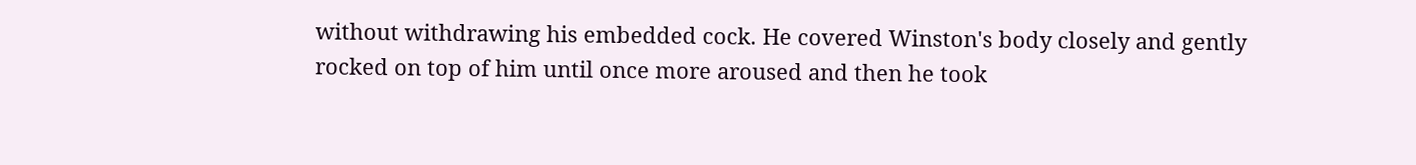without withdrawing his embedded cock. He covered Winston's body closely and gently rocked on top of him until once more aroused and then he took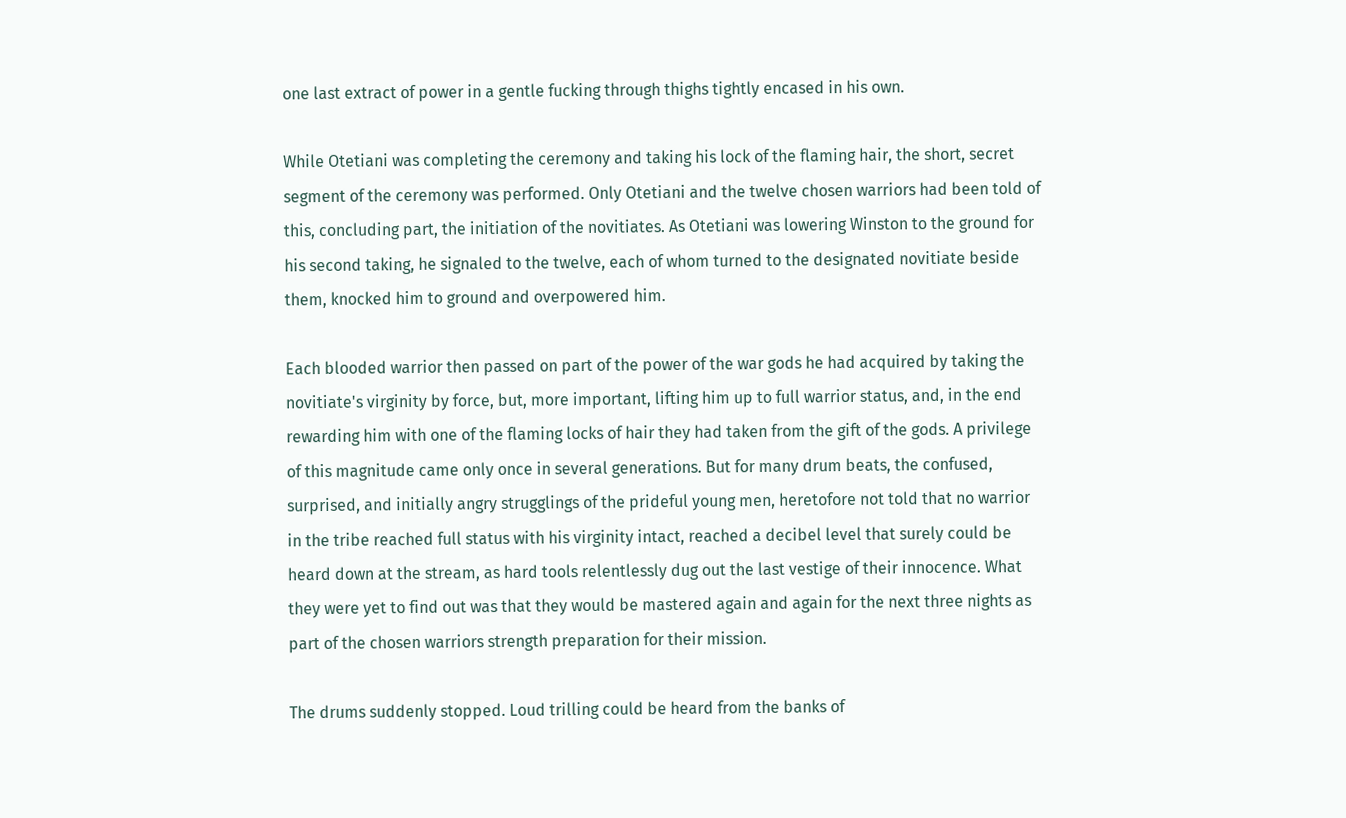one last extract of power in a gentle fucking through thighs tightly encased in his own.

While Otetiani was completing the ceremony and taking his lock of the flaming hair, the short, secret segment of the ceremony was performed. Only Otetiani and the twelve chosen warriors had been told of this, concluding part, the initiation of the novitiates. As Otetiani was lowering Winston to the ground for his second taking, he signaled to the twelve, each of whom turned to the designated novitiate beside them, knocked him to ground and overpowered him.

Each blooded warrior then passed on part of the power of the war gods he had acquired by taking the novitiate's virginity by force, but, more important, lifting him up to full warrior status, and, in the end rewarding him with one of the flaming locks of hair they had taken from the gift of the gods. A privilege of this magnitude came only once in several generations. But for many drum beats, the confused, surprised, and initially angry strugglings of the prideful young men, heretofore not told that no warrior in the tribe reached full status with his virginity intact, reached a decibel level that surely could be heard down at the stream, as hard tools relentlessly dug out the last vestige of their innocence. What they were yet to find out was that they would be mastered again and again for the next three nights as part of the chosen warriors strength preparation for their mission.

The drums suddenly stopped. Loud trilling could be heard from the banks of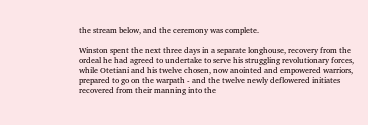the stream below, and the ceremony was complete.

Winston spent the next three days in a separate longhouse, recovery from the ordeal he had agreed to undertake to serve his struggling revolutionary forces, while Otetiani and his twelve chosen, now anointed and empowered warriors, prepared to go on the warpath - and the twelve newly deflowered initiates recovered from their manning into the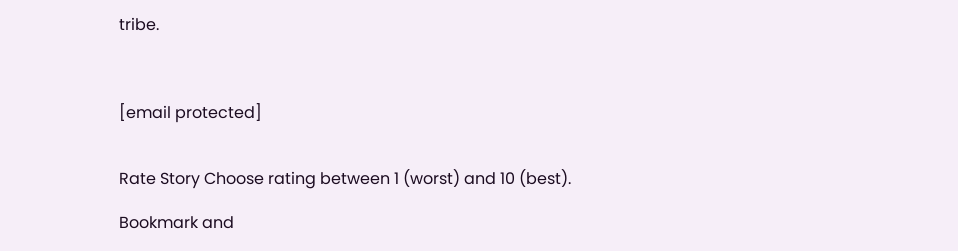tribe.



[email protected]


Rate Story Choose rating between 1 (worst) and 10 (best).

Bookmark and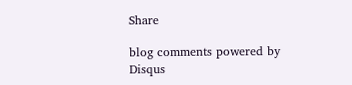Share

blog comments powered by Disqus